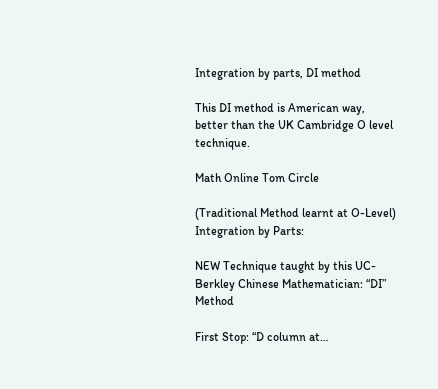Integration by parts, DI method

This DI method is American way, better than the UK Cambridge O level technique.

Math Online Tom Circle

(Traditional Method learnt at O-Level) Integration by Parts:

NEW Technique taught by this UC-Berkley Chinese Mathematician: “DI” Method

First Stop: “D column at…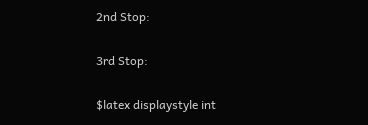2nd Stop:

3rd Stop:

$latex displaystyle int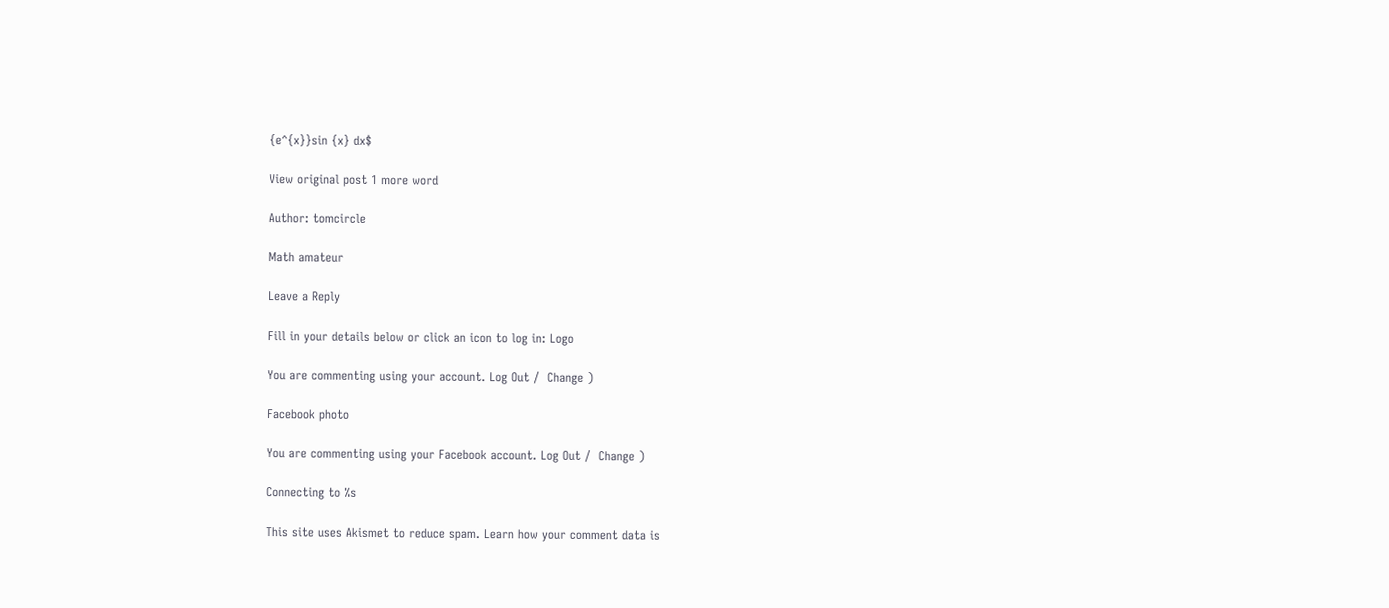{e^{x}}sin {x} dx$

View original post 1 more word

Author: tomcircle

Math amateur

Leave a Reply

Fill in your details below or click an icon to log in: Logo

You are commenting using your account. Log Out /  Change )

Facebook photo

You are commenting using your Facebook account. Log Out /  Change )

Connecting to %s

This site uses Akismet to reduce spam. Learn how your comment data is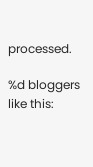processed.

%d bloggers like this: